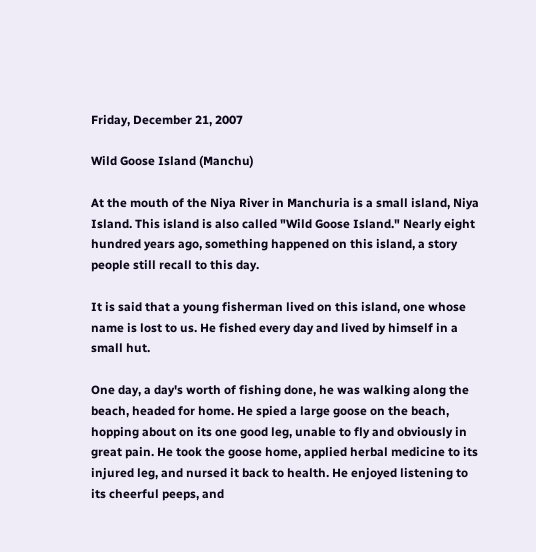Friday, December 21, 2007

Wild Goose Island (Manchu)

At the mouth of the Niya River in Manchuria is a small island, Niya Island. This island is also called "Wild Goose Island." Nearly eight hundred years ago, something happened on this island, a story people still recall to this day.

It is said that a young fisherman lived on this island, one whose name is lost to us. He fished every day and lived by himself in a small hut.

One day, a day's worth of fishing done, he was walking along the beach, headed for home. He spied a large goose on the beach, hopping about on its one good leg, unable to fly and obviously in great pain. He took the goose home, applied herbal medicine to its injured leg, and nursed it back to health. He enjoyed listening to its cheerful peeps, and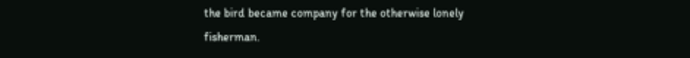the bird became company for the otherwise lonely fisherman.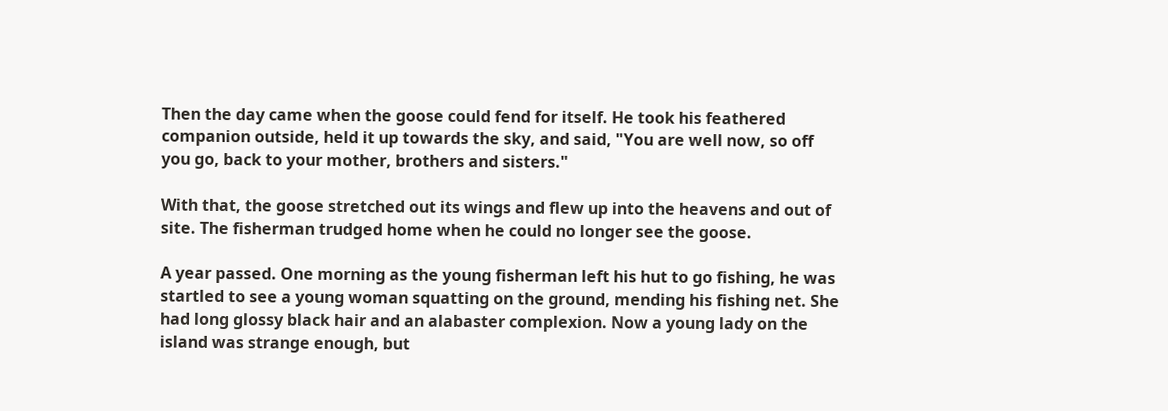Then the day came when the goose could fend for itself. He took his feathered companion outside, held it up towards the sky, and said, "You are well now, so off you go, back to your mother, brothers and sisters."

With that, the goose stretched out its wings and flew up into the heavens and out of site. The fisherman trudged home when he could no longer see the goose.

A year passed. One morning as the young fisherman left his hut to go fishing, he was startled to see a young woman squatting on the ground, mending his fishing net. She had long glossy black hair and an alabaster complexion. Now a young lady on the island was strange enough, but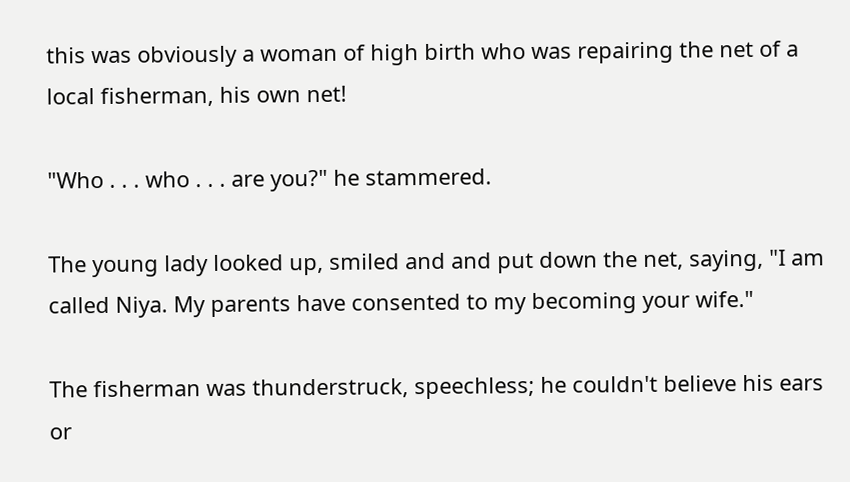this was obviously a woman of high birth who was repairing the net of a local fisherman, his own net!

"Who . . . who . . . are you?" he stammered.

The young lady looked up, smiled and and put down the net, saying, "I am called Niya. My parents have consented to my becoming your wife."

The fisherman was thunderstruck, speechless; he couldn't believe his ears or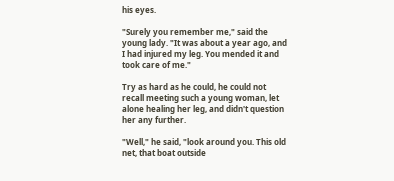his eyes.

"Surely you remember me," said the young lady. "It was about a year ago, and I had injured my leg. You mended it and took care of me."

Try as hard as he could, he could not recall meeting such a young woman, let alone healing her leg, and didn't question her any further.

"Well," he said, "look around you. This old net, that boat outside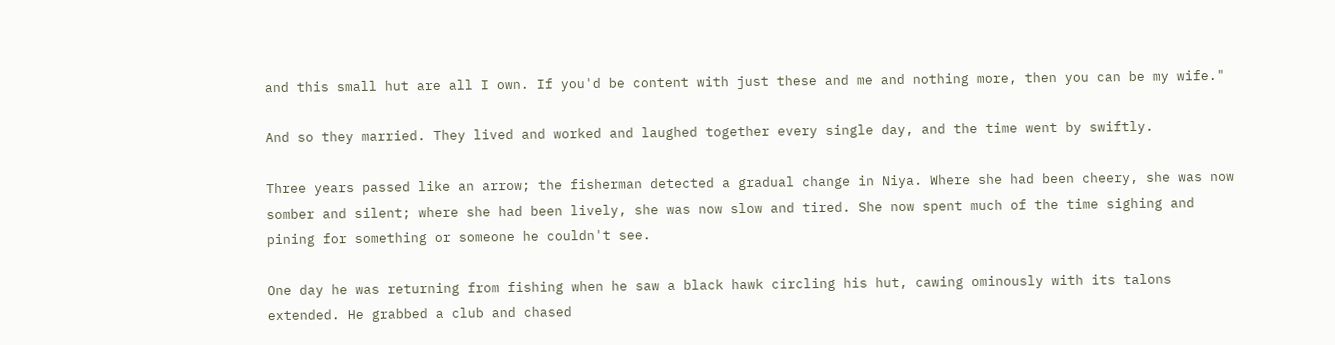and this small hut are all I own. If you'd be content with just these and me and nothing more, then you can be my wife."

And so they married. They lived and worked and laughed together every single day, and the time went by swiftly.

Three years passed like an arrow; the fisherman detected a gradual change in Niya. Where she had been cheery, she was now somber and silent; where she had been lively, she was now slow and tired. She now spent much of the time sighing and pining for something or someone he couldn't see.

One day he was returning from fishing when he saw a black hawk circling his hut, cawing ominously with its talons extended. He grabbed a club and chased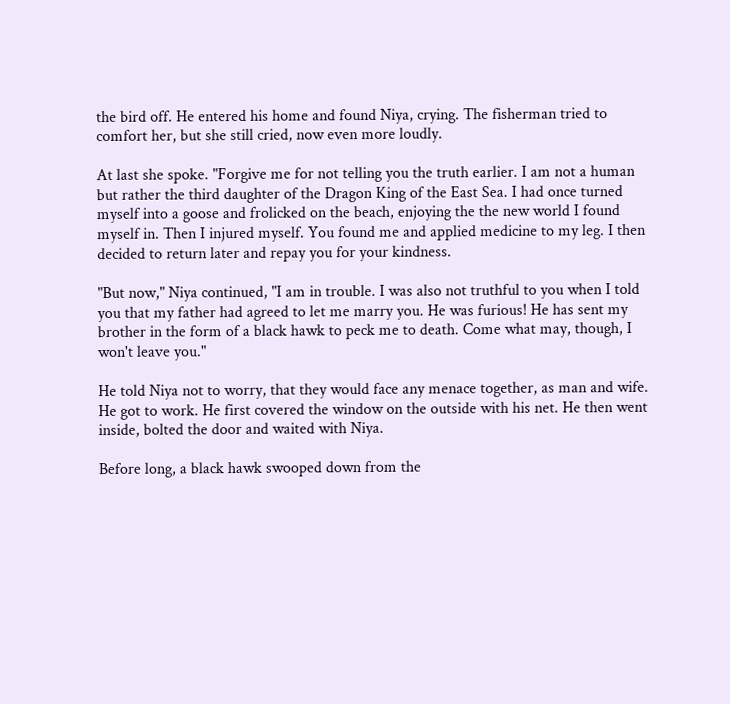the bird off. He entered his home and found Niya, crying. The fisherman tried to comfort her, but she still cried, now even more loudly.

At last she spoke. "Forgive me for not telling you the truth earlier. I am not a human but rather the third daughter of the Dragon King of the East Sea. I had once turned myself into a goose and frolicked on the beach, enjoying the the new world I found myself in. Then I injured myself. You found me and applied medicine to my leg. I then decided to return later and repay you for your kindness.

"But now," Niya continued, "I am in trouble. I was also not truthful to you when I told you that my father had agreed to let me marry you. He was furious! He has sent my brother in the form of a black hawk to peck me to death. Come what may, though, I won't leave you."

He told Niya not to worry, that they would face any menace together, as man and wife. He got to work. He first covered the window on the outside with his net. He then went inside, bolted the door and waited with Niya.

Before long, a black hawk swooped down from the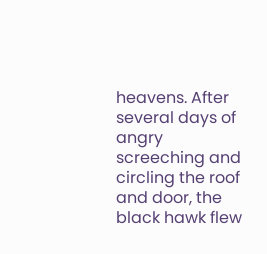heavens. After several days of angry screeching and circling the roof and door, the black hawk flew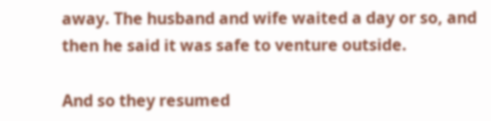away. The husband and wife waited a day or so, and then he said it was safe to venture outside.

And so they resumed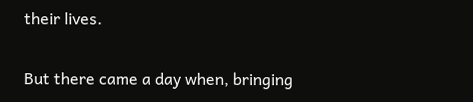their lives.

But there came a day when, bringing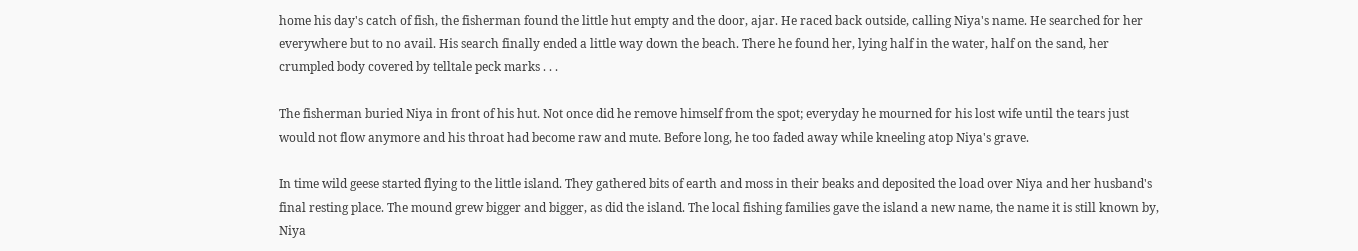home his day's catch of fish, the fisherman found the little hut empty and the door, ajar. He raced back outside, calling Niya's name. He searched for her everywhere but to no avail. His search finally ended a little way down the beach. There he found her, lying half in the water, half on the sand, her crumpled body covered by telltale peck marks . . .

The fisherman buried Niya in front of his hut. Not once did he remove himself from the spot; everyday he mourned for his lost wife until the tears just would not flow anymore and his throat had become raw and mute. Before long, he too faded away while kneeling atop Niya's grave.

In time wild geese started flying to the little island. They gathered bits of earth and moss in their beaks and deposited the load over Niya and her husband's final resting place. The mound grew bigger and bigger, as did the island. The local fishing families gave the island a new name, the name it is still known by, Niya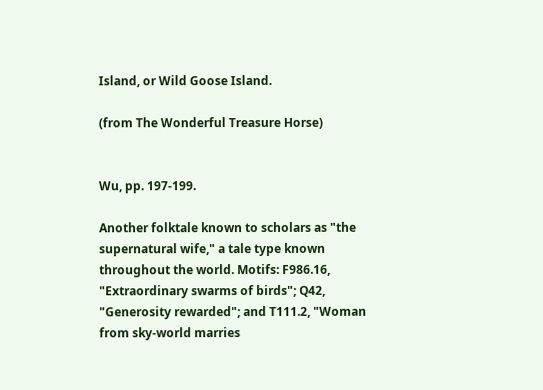Island, or Wild Goose Island.

(from The Wonderful Treasure Horse)


Wu, pp. 197-199.

Another folktale known to scholars as "the supernatural wife," a tale type known throughout the world. Motifs: F986.16, "Extraordinary swarms of birds"; Q42, "Generosity rewarded"; and T111.2, "Woman from sky-world marries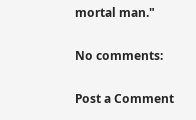mortal man."

No comments:

Post a Comment